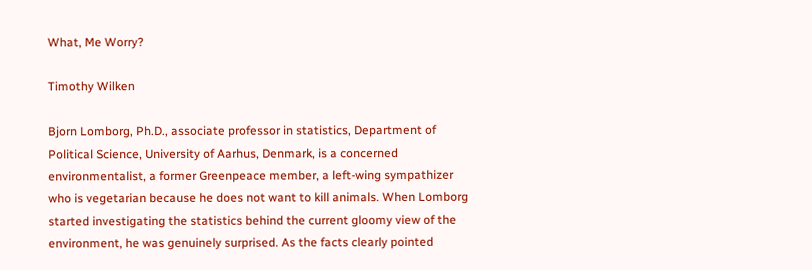What, Me Worry?

Timothy Wilken

Bjorn Lomborg, Ph.D., associate professor in statistics, Department of Political Science, University of Aarhus, Denmark, is a concerned environmentalist, a former Greenpeace member, a left-wing sympathizer who is vegetarian because he does not want to kill animals. When Lomborg started investigating the statistics behind the current gloomy view of the environment, he was genuinely surprised. As the facts clearly pointed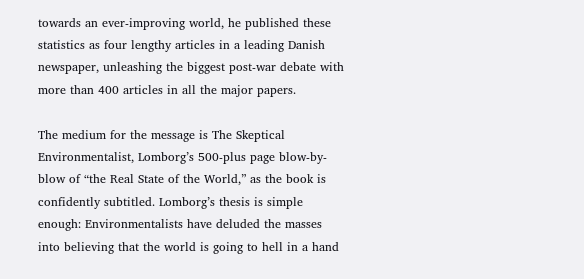towards an ever-improving world, he published these statistics as four lengthy articles in a leading Danish newspaper, unleashing the biggest post-war debate with more than 400 articles in all the major papers.

The medium for the message is The Skeptical Environmentalist, Lomborg’s 500-plus page blow-by-blow of “the Real State of the World,” as the book is confidently subtitled. Lomborg’s thesis is simple enough: Environmentalists have deluded the masses into believing that the world is going to hell in a hand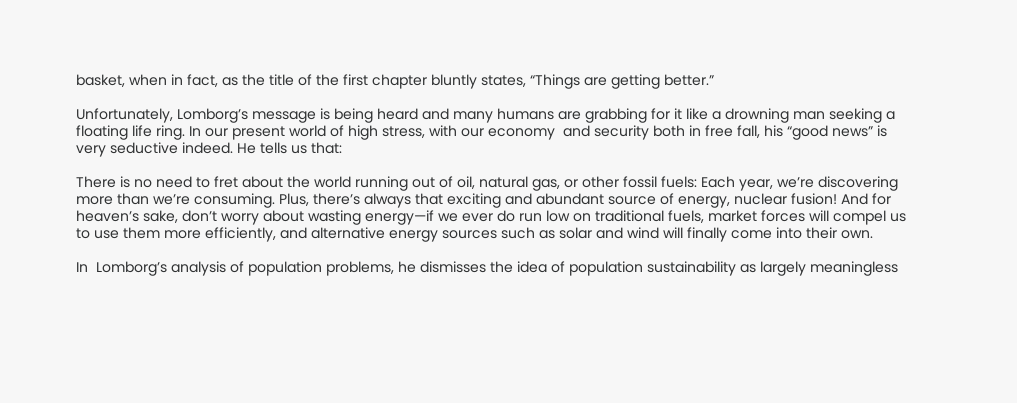basket, when in fact, as the title of the first chapter bluntly states, “Things are getting better.”

Unfortunately, Lomborg’s message is being heard and many humans are grabbing for it like a drowning man seeking a floating life ring. In our present world of high stress, with our economy  and security both in free fall, his “good news” is very seductive indeed. He tells us that:

There is no need to fret about the world running out of oil, natural gas, or other fossil fuels: Each year, we’re discovering more than we’re consuming. Plus, there’s always that exciting and abundant source of energy, nuclear fusion! And for heaven’s sake, don’t worry about wasting energy—if we ever do run low on traditional fuels, market forces will compel us to use them more efficiently, and alternative energy sources such as solar and wind will finally come into their own.

In  Lomborg’s analysis of population problems, he dismisses the idea of population sustainability as largely meaningless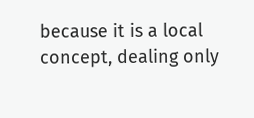because it is a local concept, dealing only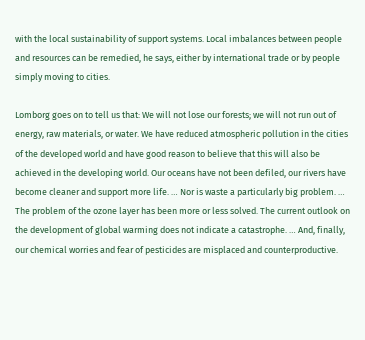with the local sustainability of support systems. Local imbalances between people and resources can be remedied, he says, either by international trade or by people simply moving to cities.

Lomborg goes on to tell us that: We will not lose our forests; we will not run out of energy, raw materials, or water. We have reduced atmospheric pollution in the cities of the developed world and have good reason to believe that this will also be achieved in the developing world. Our oceans have not been defiled, our rivers have become cleaner and support more life. … Nor is waste a particularly big problem. … The problem of the ozone layer has been more or less solved. The current outlook on the development of global warming does not indicate a catastrophe. … And, finally, our chemical worries and fear of pesticides are misplaced and counterproductive.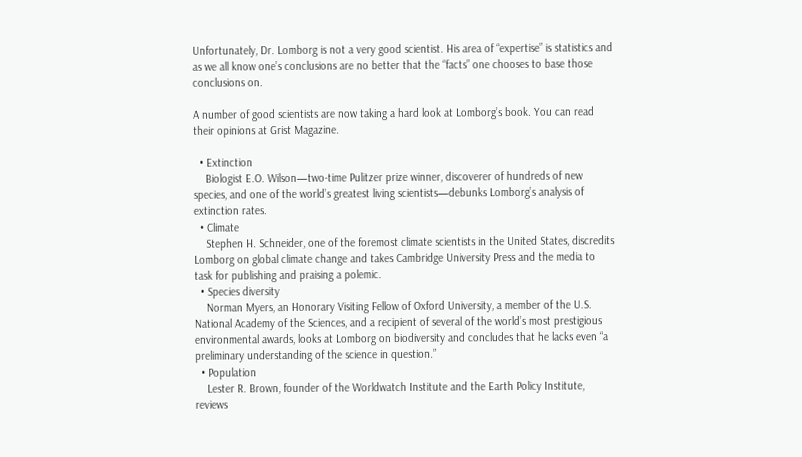Unfortunately, Dr. Lomborg is not a very good scientist. His area of “expertise” is statistics and as we all know one’s conclusions are no better that the “facts” one chooses to base those conclusions on.

A number of good scientists are now taking a hard look at Lomborg’s book. You can read their opinions at Grist Magazine.

  • Extinction
    Biologist E.O. Wilson—two-time Pulitzer prize winner, discoverer of hundreds of new species, and one of the world’s greatest living scientists—debunks Lomborg’s analysis of extinction rates.
  • Climate
    Stephen H. Schneider, one of the foremost climate scientists in the United States, discredits Lomborg on global climate change and takes Cambridge University Press and the media to task for publishing and praising a polemic.
  • Species diversity
    Norman Myers, an Honorary Visiting Fellow of Oxford University, a member of the U.S. National Academy of the Sciences, and a recipient of several of the world’s most prestigious environmental awards, looks at Lomborg on biodiversity and concludes that he lacks even “a preliminary understanding of the science in question.”
  • Population
    Lester R. Brown, founder of the Worldwatch Institute and the Earth Policy Institute, reviews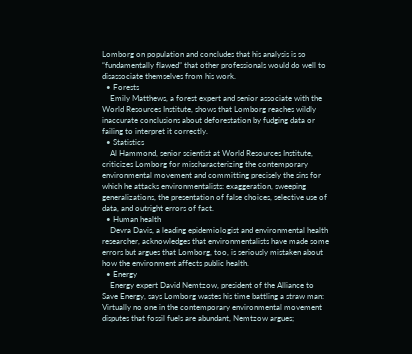Lomborg on population and concludes that his analysis is so “fundamentally flawed” that other professionals would do well to disassociate themselves from his work.
  • Forests
    Emily Matthews, a forest expert and senior associate with the World Resources Institute, shows that Lomborg reaches wildly inaccurate conclusions about deforestation by fudging data or failing to interpret it correctly.
  • Statistics
    Al Hammond, senior scientist at World Resources Institute, criticizes Lomborg for mischaracterizing the contemporary environmental movement and committing precisely the sins for which he attacks environmentalists: exaggeration, sweeping generalizations, the presentation of false choices, selective use of data, and outright errors of fact.
  • Human health
    Devra Davis, a leading epidemiologist and environmental health researcher, acknowledges that environmentalists have made some errors but argues that Lomborg, too, is seriously mistaken about how the environment affects public health.
  • Energy
    Energy expert David Nemtzow, president of the Alliance to Save Energy, says Lomborg wastes his time battling a straw man: Virtually no one in the contemporary environmental movement disputes that fossil fuels are abundant, Nemtzow argues;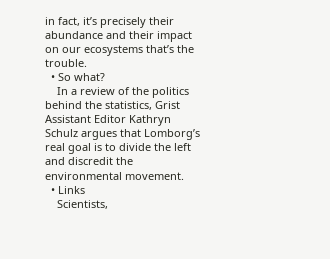in fact, it’s precisely their abundance and their impact on our ecosystems that’s the trouble.
  • So what?
    In a review of the politics behind the statistics, Grist Assistant Editor Kathryn Schulz argues that Lomborg’s real goal is to divide the left and discredit the environmental movement.
  • Links
    Scientists,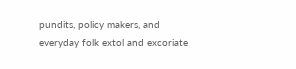pundits, policy makers, and everyday folk extol and excoriate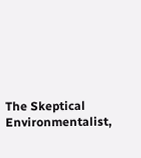The Skeptical Environmentalist,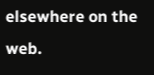elsewhere on the web.